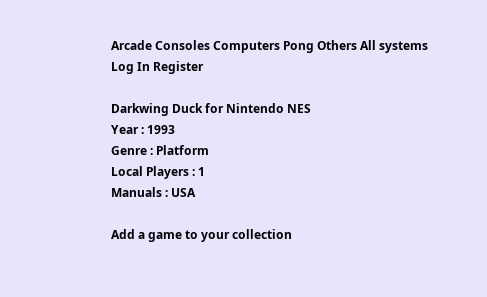Arcade Consoles Computers Pong Others All systems Log In Register

Darkwing Duck for Nintendo NES
Year : 1993
Genre : Platform
Local Players : 1
Manuals : USA

Add a game to your collection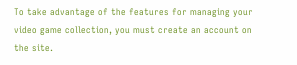To take advantage of the features for managing your video game collection, you must create an account on the site.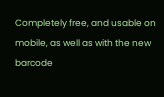Completely free, and usable on mobile, as well as with the new barcode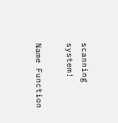scanning system!

Name Function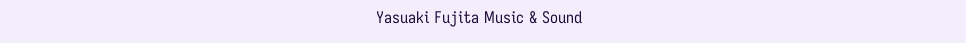Yasuaki Fujita Music & Sound